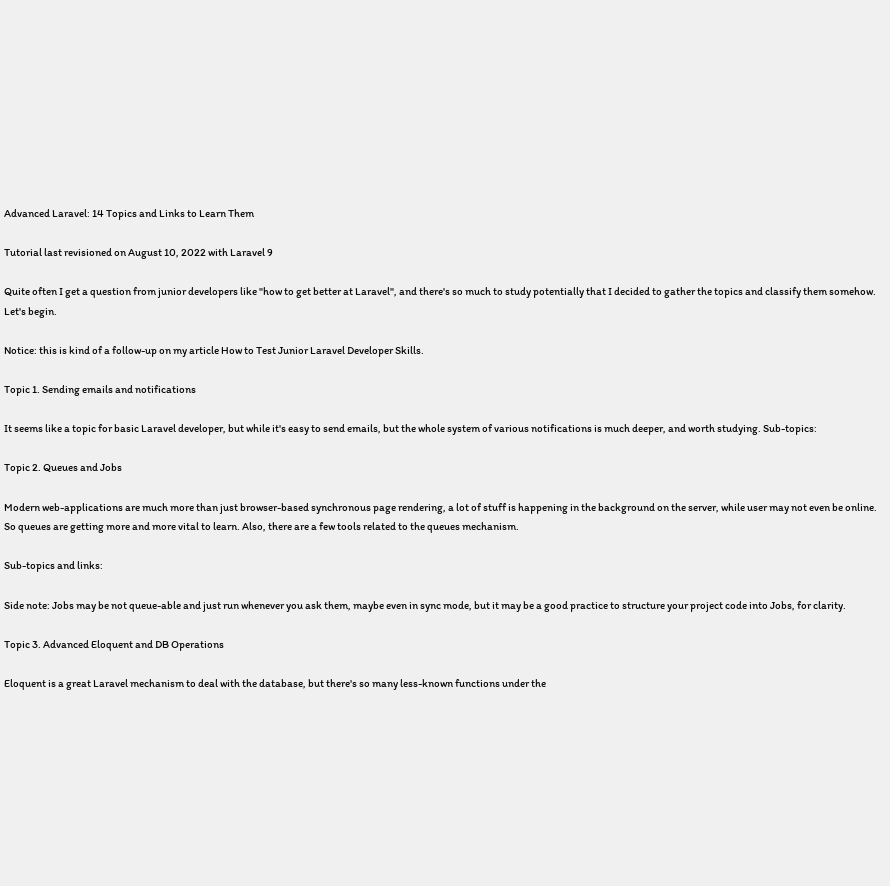Advanced Laravel: 14 Topics and Links to Learn Them

Tutorial last revisioned on August 10, 2022 with Laravel 9

Quite often I get a question from junior developers like "how to get better at Laravel", and there's so much to study potentially that I decided to gather the topics and classify them somehow. Let's begin.

Notice: this is kind of a follow-up on my article How to Test Junior Laravel Developer Skills.

Topic 1. Sending emails and notifications

It seems like a topic for basic Laravel developer, but while it's easy to send emails, but the whole system of various notifications is much deeper, and worth studying. Sub-topics:

Topic 2. Queues and Jobs

Modern web-applications are much more than just browser-based synchronous page rendering, a lot of stuff is happening in the background on the server, while user may not even be online. So queues are getting more and more vital to learn. Also, there are a few tools related to the queues mechanism.

Sub-topics and links:

Side note: Jobs may be not queue-able and just run whenever you ask them, maybe even in sync mode, but it may be a good practice to structure your project code into Jobs, for clarity.

Topic 3. Advanced Eloquent and DB Operations

Eloquent is a great Laravel mechanism to deal with the database, but there's so many less-known functions under the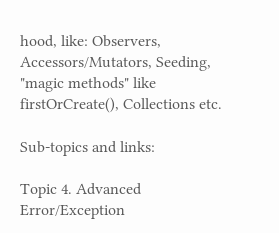hood, like: Observers, Accessors/Mutators, Seeding, "magic methods" like firstOrCreate(), Collections etc.

Sub-topics and links:

Topic 4. Advanced Error/Exception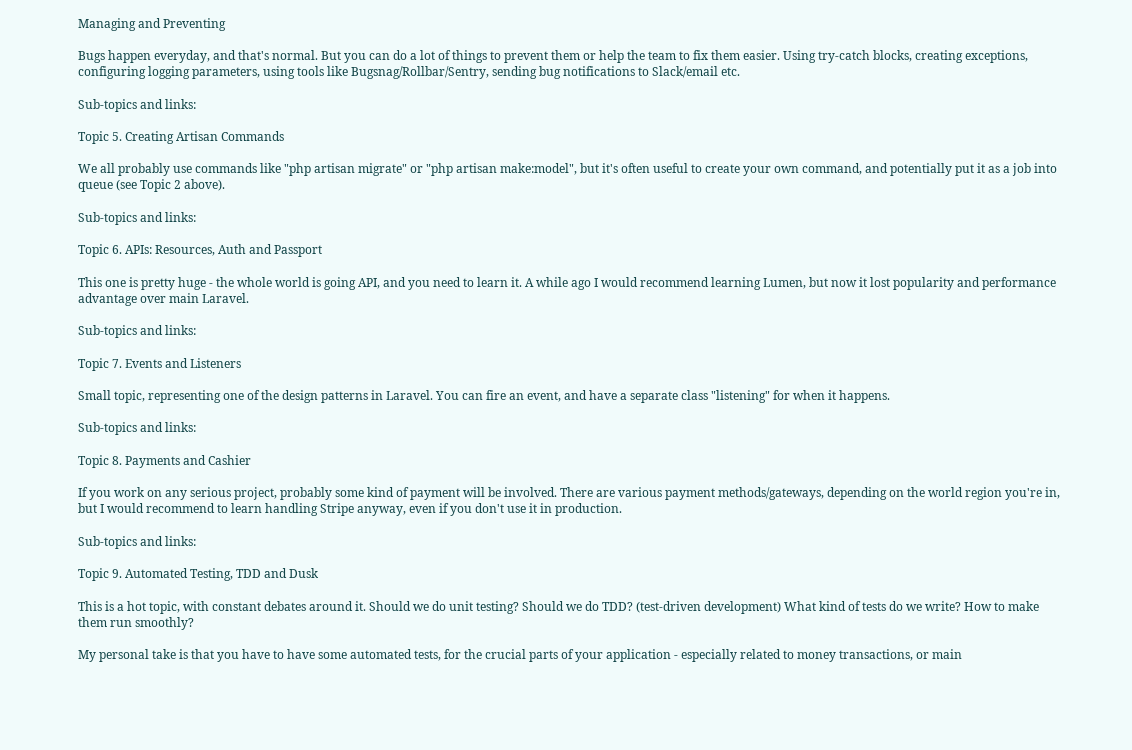Managing and Preventing

Bugs happen everyday, and that's normal. But you can do a lot of things to prevent them or help the team to fix them easier. Using try-catch blocks, creating exceptions, configuring logging parameters, using tools like Bugsnag/Rollbar/Sentry, sending bug notifications to Slack/email etc.

Sub-topics and links:

Topic 5. Creating Artisan Commands

We all probably use commands like "php artisan migrate" or "php artisan make:model", but it's often useful to create your own command, and potentially put it as a job into queue (see Topic 2 above).

Sub-topics and links:

Topic 6. APIs: Resources, Auth and Passport

This one is pretty huge - the whole world is going API, and you need to learn it. A while ago I would recommend learning Lumen, but now it lost popularity and performance advantage over main Laravel.

Sub-topics and links:

Topic 7. Events and Listeners

Small topic, representing one of the design patterns in Laravel. You can fire an event, and have a separate class "listening" for when it happens.

Sub-topics and links:

Topic 8. Payments and Cashier

If you work on any serious project, probably some kind of payment will be involved. There are various payment methods/gateways, depending on the world region you're in, but I would recommend to learn handling Stripe anyway, even if you don't use it in production.

Sub-topics and links:

Topic 9. Automated Testing, TDD and Dusk

This is a hot topic, with constant debates around it. Should we do unit testing? Should we do TDD? (test-driven development) What kind of tests do we write? How to make them run smoothly?

My personal take is that you have to have some automated tests, for the crucial parts of your application - especially related to money transactions, or main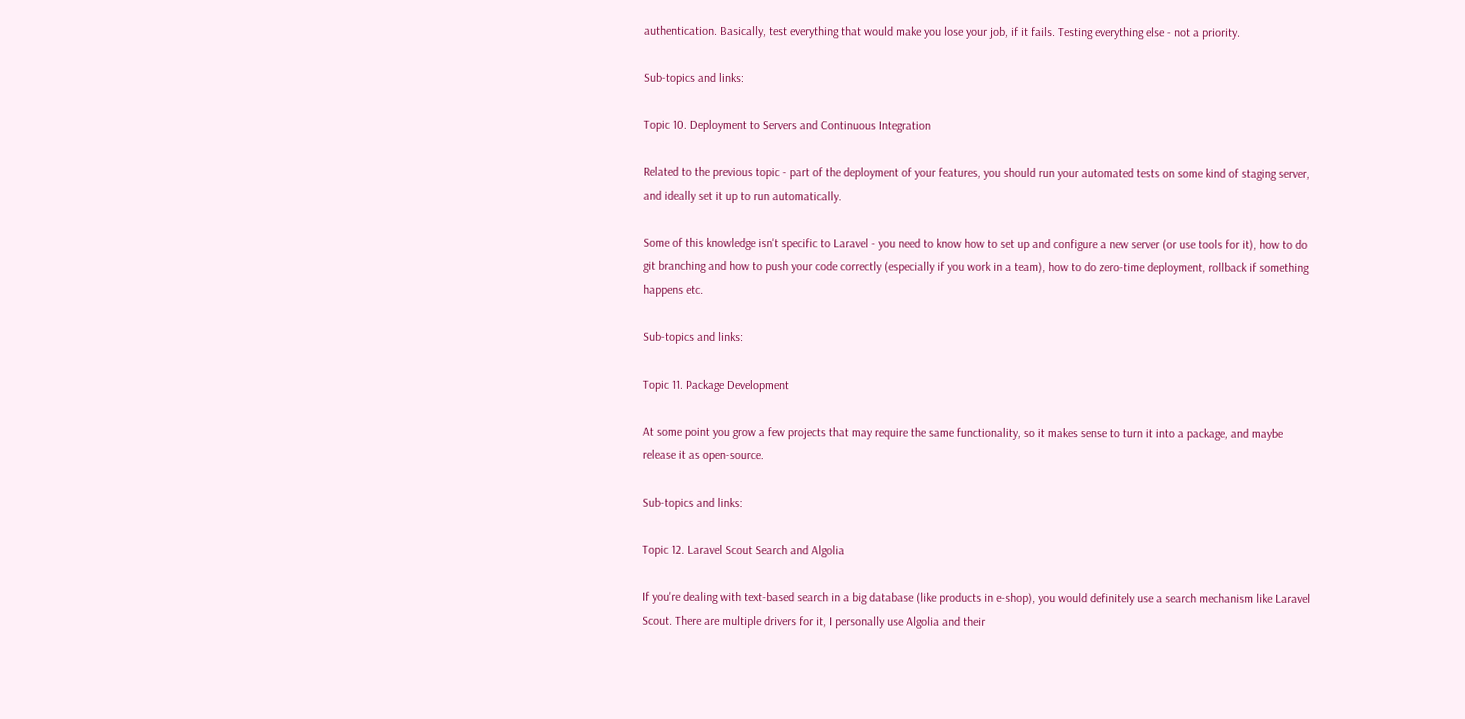authentication. Basically, test everything that would make you lose your job, if it fails. Testing everything else - not a priority.

Sub-topics and links:

Topic 10. Deployment to Servers and Continuous Integration

Related to the previous topic - part of the deployment of your features, you should run your automated tests on some kind of staging server, and ideally set it up to run automatically.

Some of this knowledge isn't specific to Laravel - you need to know how to set up and configure a new server (or use tools for it), how to do git branching and how to push your code correctly (especially if you work in a team), how to do zero-time deployment, rollback if something happens etc.

Sub-topics and links:

Topic 11. Package Development

At some point you grow a few projects that may require the same functionality, so it makes sense to turn it into a package, and maybe release it as open-source.

Sub-topics and links:

Topic 12. Laravel Scout Search and Algolia

If you're dealing with text-based search in a big database (like products in e-shop), you would definitely use a search mechanism like Laravel Scout. There are multiple drivers for it, I personally use Algolia and their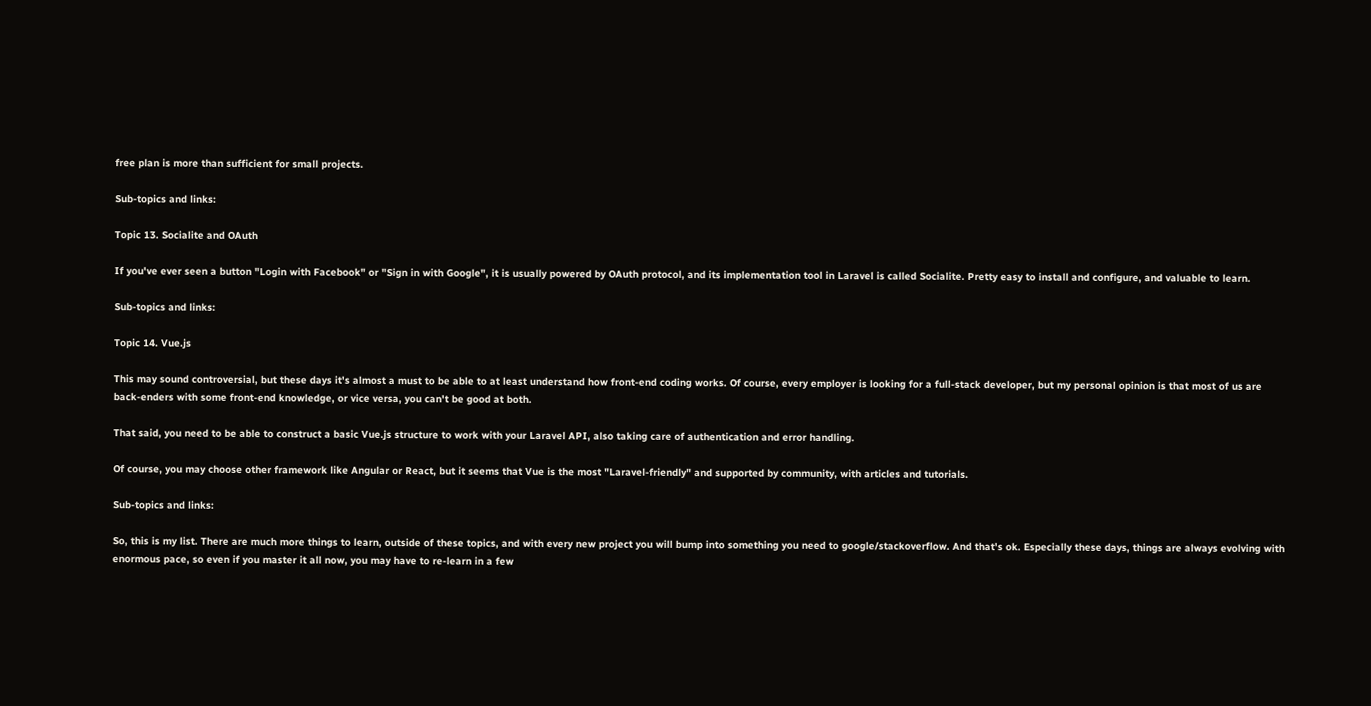free plan is more than sufficient for small projects.

Sub-topics and links:

Topic 13. Socialite and OAuth

If you've ever seen a button "Login with Facebook" or "Sign in with Google", it is usually powered by OAuth protocol, and its implementation tool in Laravel is called Socialite. Pretty easy to install and configure, and valuable to learn.

Sub-topics and links:

Topic 14. Vue.js

This may sound controversial, but these days it's almost a must to be able to at least understand how front-end coding works. Of course, every employer is looking for a full-stack developer, but my personal opinion is that most of us are back-enders with some front-end knowledge, or vice versa, you can't be good at both.

That said, you need to be able to construct a basic Vue.js structure to work with your Laravel API, also taking care of authentication and error handling.

Of course, you may choose other framework like Angular or React, but it seems that Vue is the most "Laravel-friendly" and supported by community, with articles and tutorials.

Sub-topics and links:

So, this is my list. There are much more things to learn, outside of these topics, and with every new project you will bump into something you need to google/stackoverflow. And that's ok. Especially these days, things are always evolving with enormous pace, so even if you master it all now, you may have to re-learn in a few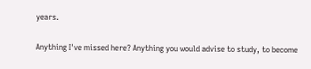years.

Anything I've missed here? Anything you would advise to study, to become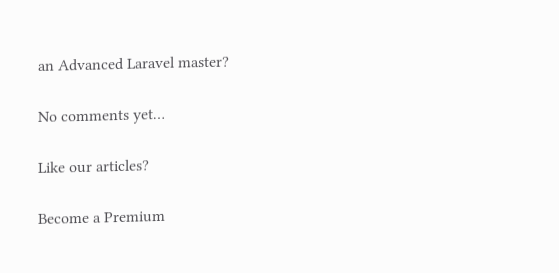an Advanced Laravel master?

No comments yet…

Like our articles?

Become a Premium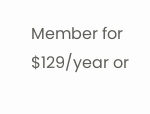Member for $129/year or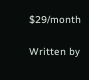$29/month

Written by